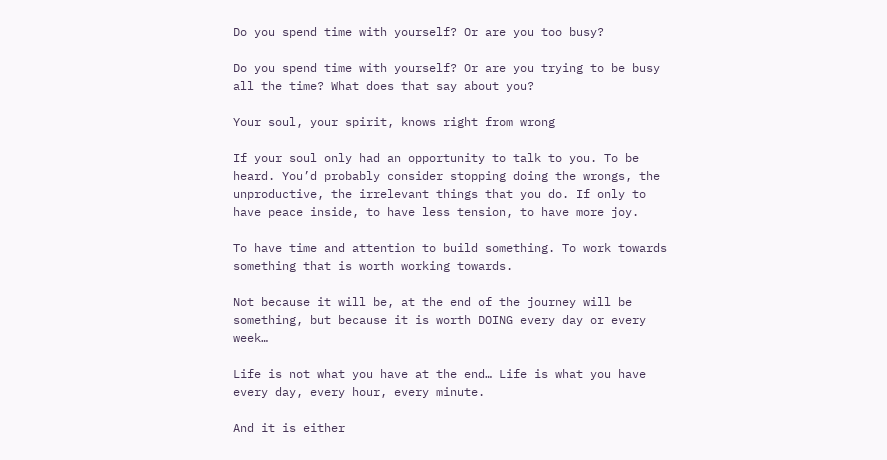Do you spend time with yourself? Or are you too busy?

Do you spend time with yourself? Or are you trying to be busy all the time? What does that say about you?

Your soul, your spirit, knows right from wrong

If your soul only had an opportunity to talk to you. To be heard. You’d probably consider stopping doing the wrongs, the unproductive, the irrelevant things that you do. If only to have peace inside, to have less tension, to have more joy.

To have time and attention to build something. To work towards something that is worth working towards.

Not because it will be, at the end of the journey will be something, but because it is worth DOING every day or every week…

Life is not what you have at the end… Life is what you have every day, every hour, every minute.

And it is either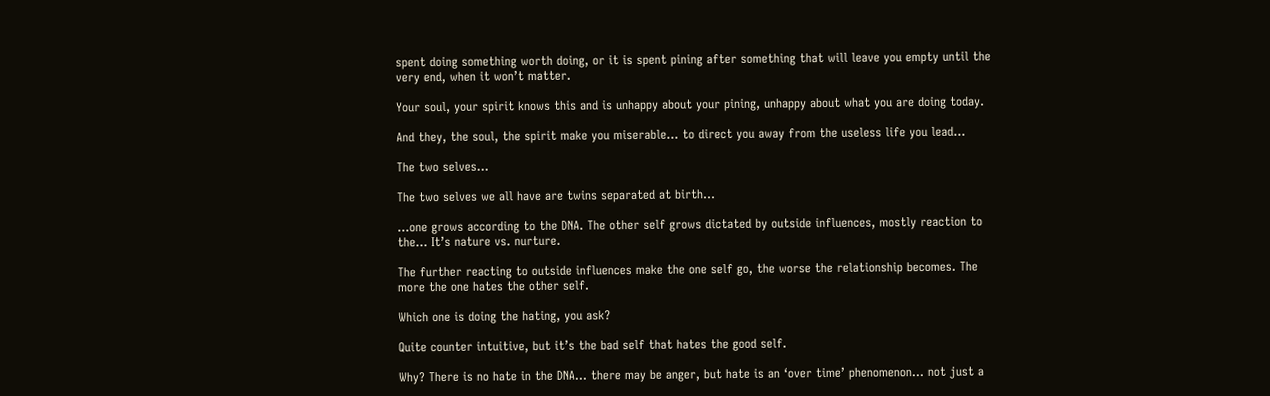spent doing something worth doing, or it is spent pining after something that will leave you empty until the very end, when it won’t matter.

Your soul, your spirit knows this and is unhappy about your pining, unhappy about what you are doing today.

And they, the soul, the spirit make you miserable… to direct you away from the useless life you lead…

The two selves…

The two selves we all have are twins separated at birth…

…one grows according to the DNA. The other self grows dictated by outside influences, mostly reaction to the… It’s nature vs. nurture.

The further reacting to outside influences make the one self go, the worse the relationship becomes. The more the one hates the other self.

Which one is doing the hating, you ask?

Quite counter intuitive, but it’s the bad self that hates the good self.

Why? There is no hate in the DNA… there may be anger, but hate is an ‘over time’ phenomenon… not just a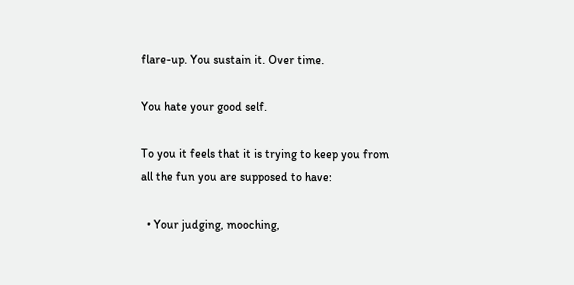flare-up. You sustain it. Over time.

You hate your good self.

To you it feels that it is trying to keep you from all the fun you are supposed to have:

  • Your judging, mooching,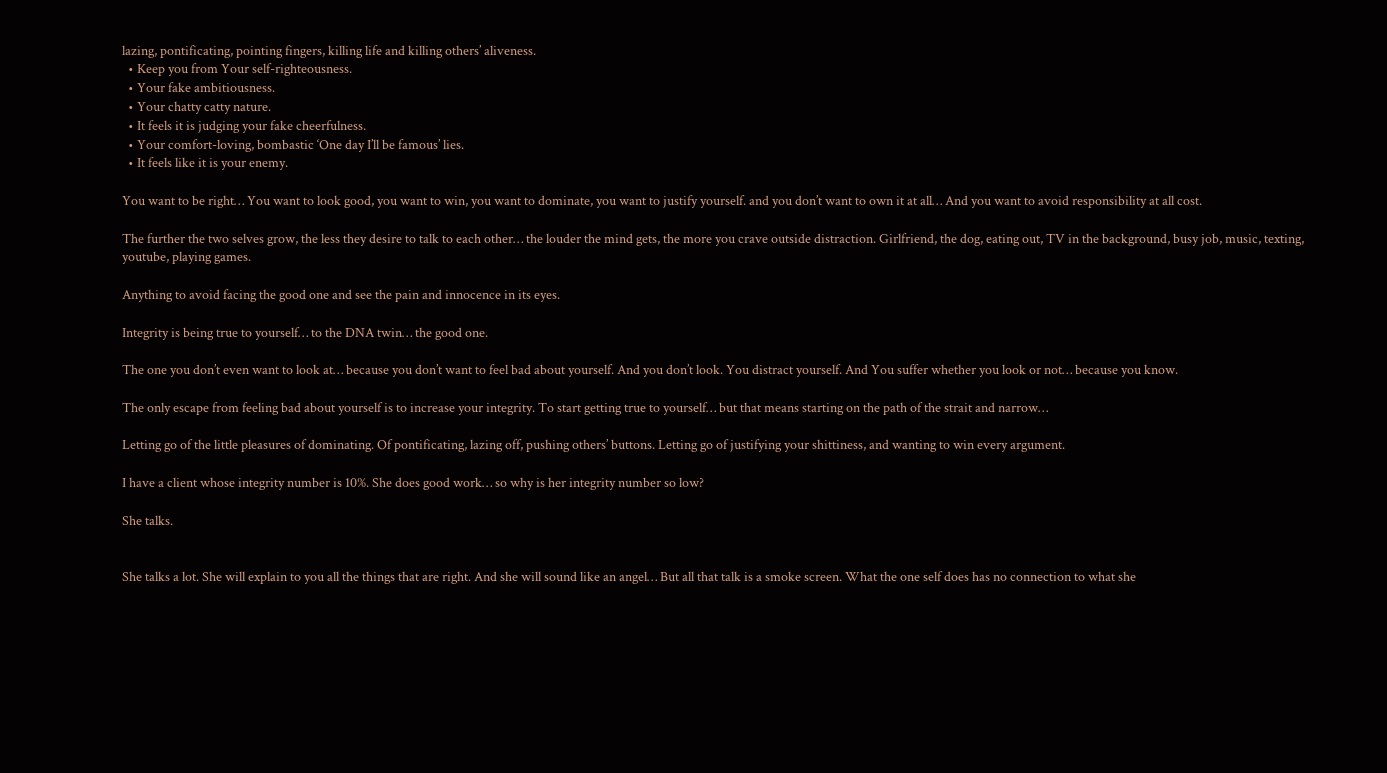lazing, pontificating, pointing fingers, killing life and killing others’ aliveness.
  • Keep you from Your self-righteousness.
  • Your fake ambitiousness.
  • Your chatty catty nature.
  • It feels it is judging your fake cheerfulness.
  • Your comfort-loving, bombastic ‘One day I’ll be famous’ lies.
  • It feels like it is your enemy.

You want to be right… You want to look good, you want to win, you want to dominate, you want to justify yourself. and you don’t want to own it at all… And you want to avoid responsibility at all cost.

The further the two selves grow, the less they desire to talk to each other… the louder the mind gets, the more you crave outside distraction. Girlfriend, the dog, eating out, TV in the background, busy job, music, texting, youtube, playing games.

Anything to avoid facing the good one and see the pain and innocence in its eyes.

Integrity is being true to yourself… to the DNA twin… the good one.

The one you don’t even want to look at… because you don’t want to feel bad about yourself. And you don’t look. You distract yourself. And You suffer whether you look or not… because you know.

The only escape from feeling bad about yourself is to increase your integrity. To start getting true to yourself… but that means starting on the path of the strait and narrow…

Letting go of the little pleasures of dominating. Of pontificating, lazing off, pushing others’ buttons. Letting go of justifying your shittiness, and wanting to win every argument.

I have a client whose integrity number is 10%. She does good work… so why is her integrity number so low?

She talks.


She talks a lot. She will explain to you all the things that are right. And she will sound like an angel… But all that talk is a smoke screen. What the one self does has no connection to what she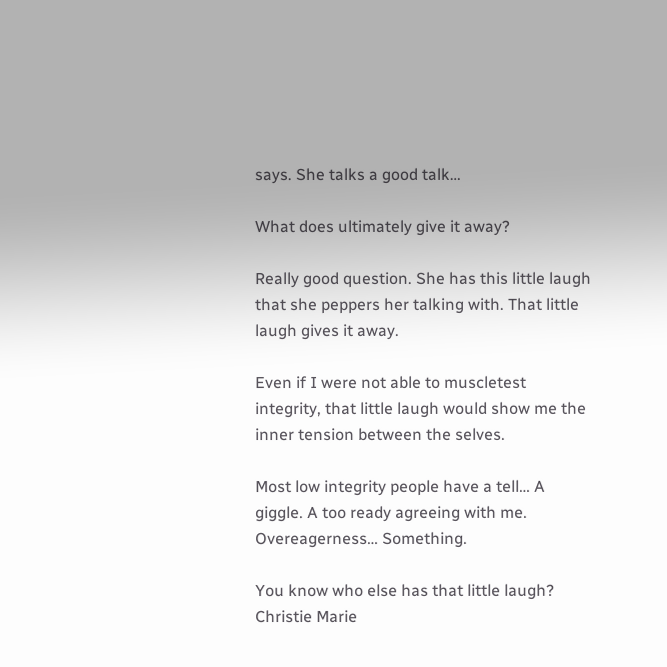says. She talks a good talk…

What does ultimately give it away?

Really good question. She has this little laugh that she peppers her talking with. That little laugh gives it away.

Even if I were not able to muscletest integrity, that little laugh would show me the inner tension between the selves.

Most low integrity people have a tell… A giggle. A too ready agreeing with me. Overeagerness… Something.

You know who else has that little laugh? Christie Marie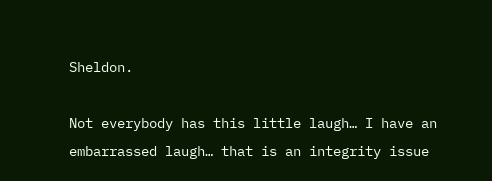Sheldon.

Not everybody has this little laugh… I have an embarrassed laugh… that is an integrity issue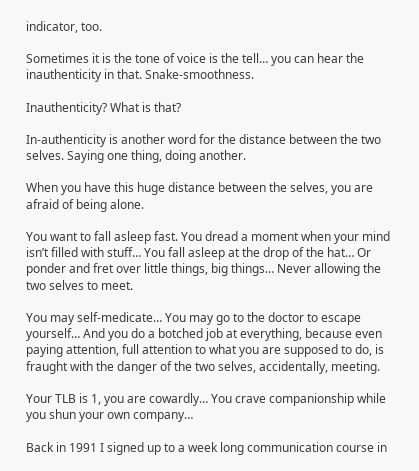indicator, too.

Sometimes it is the tone of voice is the tell… you can hear the inauthenticity in that. Snake-smoothness.

Inauthenticity? What is that?

In-authenticity is another word for the distance between the two selves. Saying one thing, doing another.

When you have this huge distance between the selves, you are afraid of being alone.

You want to fall asleep fast. You dread a moment when your mind isn’t filled with stuff… You fall asleep at the drop of the hat… Or ponder and fret over little things, big things… Never allowing the two selves to meet.

You may self-medicate… You may go to the doctor to escape yourself… And you do a botched job at everything, because even paying attention, full attention to what you are supposed to do, is fraught with the danger of the two selves, accidentally, meeting.

Your TLB is 1, you are cowardly… You crave companionship while you shun your own company…

Back in 1991 I signed up to a week long communication course in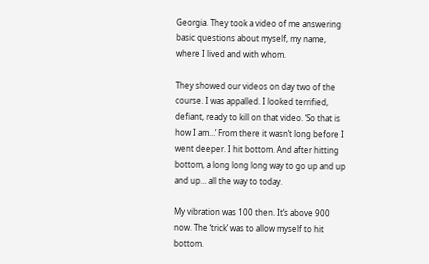Georgia. They took a video of me answering basic questions about myself, my name, where I lived and with whom.

They showed our videos on day two of the course. I was appalled. I looked terrified, defiant, ready to kill on that video. ‘So that is how I am…’ From there it wasn’t long before I went deeper. I hit bottom. And after hitting bottom, a long long long way to go up and up and up… all the way to today.

My vibration was 100 then. It’s above 900 now. The ‘trick’ was to allow myself to hit bottom.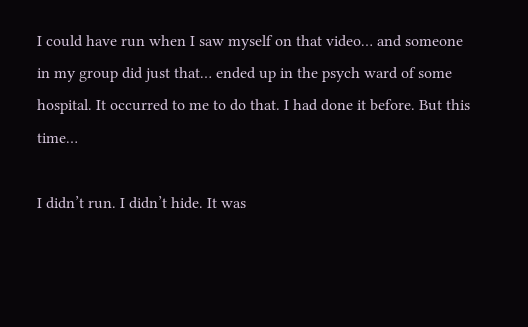I could have run when I saw myself on that video… and someone in my group did just that… ended up in the psych ward of some hospital. It occurred to me to do that. I had done it before. But this time…

I didn’t run. I didn’t hide. It was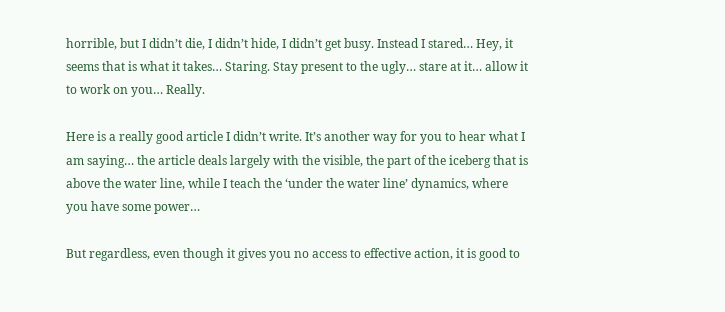horrible, but I didn’t die, I didn’t hide, I didn’t get busy. Instead I stared… Hey, it seems that is what it takes… Staring. Stay present to the ugly… stare at it… allow it to work on you… Really.

Here is a really good article I didn’t write. It’s another way for you to hear what I am saying… the article deals largely with the visible, the part of the iceberg that is above the water line, while I teach the ‘under the water line’ dynamics, where you have some power…

But regardless, even though it gives you no access to effective action, it is good to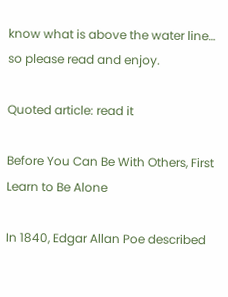know what is above the water line… so please read and enjoy.

Quoted article: read it

Before You Can Be With Others, First Learn to Be Alone

In 1840, Edgar Allan Poe described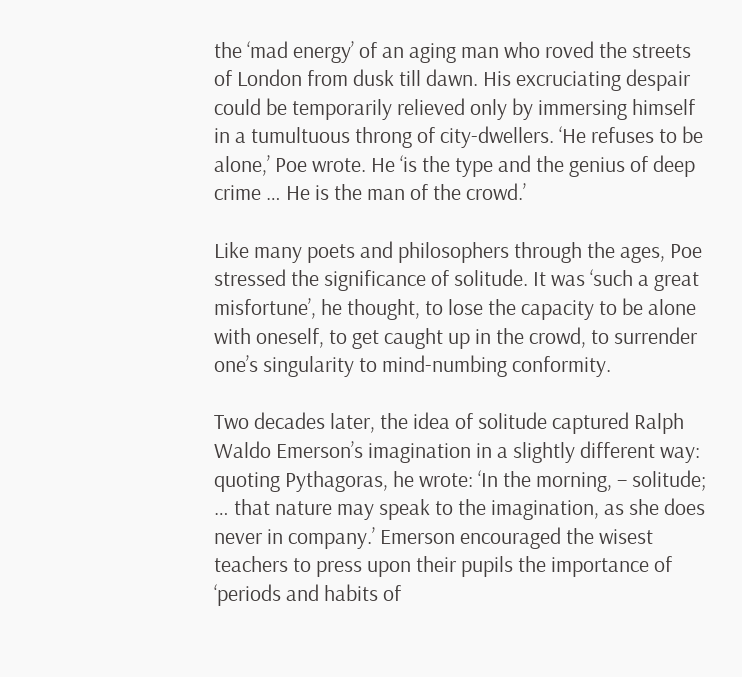the ‘mad energy’ of an aging man who roved the streets of London from dusk till dawn. His excruciating despair could be temporarily relieved only by immersing himself in a tumultuous throng of city-dwellers. ‘He refuses to be alone,’ Poe wrote. He ‘is the type and the genius of deep crime … He is the man of the crowd.’

Like many poets and philosophers through the ages, Poe stressed the significance of solitude. It was ‘such a great misfortune’, he thought, to lose the capacity to be alone with oneself, to get caught up in the crowd, to surrender one’s singularity to mind-numbing conformity.

Two decades later, the idea of solitude captured Ralph Waldo Emerson’s imagination in a slightly different way: quoting Pythagoras, he wrote: ‘In the morning, – solitude; … that nature may speak to the imagination, as she does never in company.’ Emerson encouraged the wisest teachers to press upon their pupils the importance of ‘periods and habits of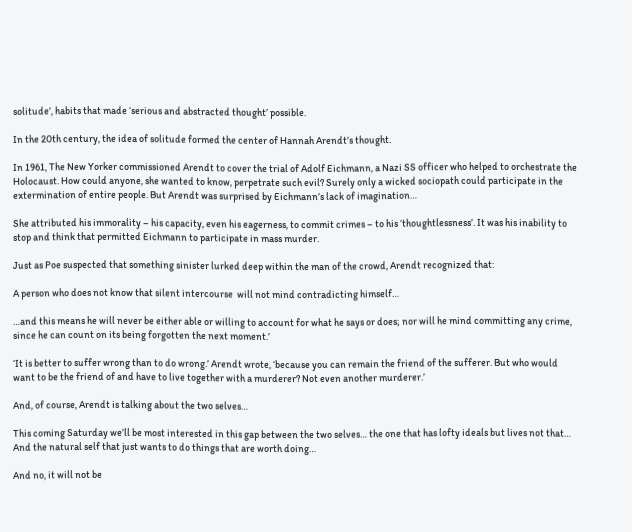solitude’, habits that made ‘serious and abstracted thought’ possible.

In the 20th century, the idea of solitude formed the center of Hannah Arendt’s thought.

In 1961, The New Yorker commissioned Arendt to cover the trial of Adolf Eichmann, a Nazi SS officer who helped to orchestrate the Holocaust. How could anyone, she wanted to know, perpetrate such evil? Surely only a wicked sociopath could participate in the extermination of entire people. But Arendt was surprised by Eichmann’s lack of imagination…

She attributed his immorality – his capacity, even his eagerness, to commit crimes – to his ‘thoughtlessness’. It was his inability to stop and think that permitted Eichmann to participate in mass murder.

Just as Poe suspected that something sinister lurked deep within the man of the crowd, Arendt recognized that:

A person who does not know that silent intercourse  will not mind contradicting himself…

…and this means he will never be either able or willing to account for what he says or does; nor will he mind committing any crime, since he can count on its being forgotten the next moment.’

‘It is better to suffer wrong than to do wrong.’ Arendt wrote, ‘because you can remain the friend of the sufferer. But who would want to be the friend of and have to live together with a murderer? Not even another murderer.’

And, of course, Arendt is talking about the two selves…

This coming Saturday we’ll be most interested in this gap between the two selves… the one that has lofty ideals but lives not that… And the natural self that just wants to do things that are worth doing…

And no, it will not be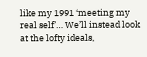like my 1991 ‘meeting my real self’… We’ll instead look at the lofty ideals,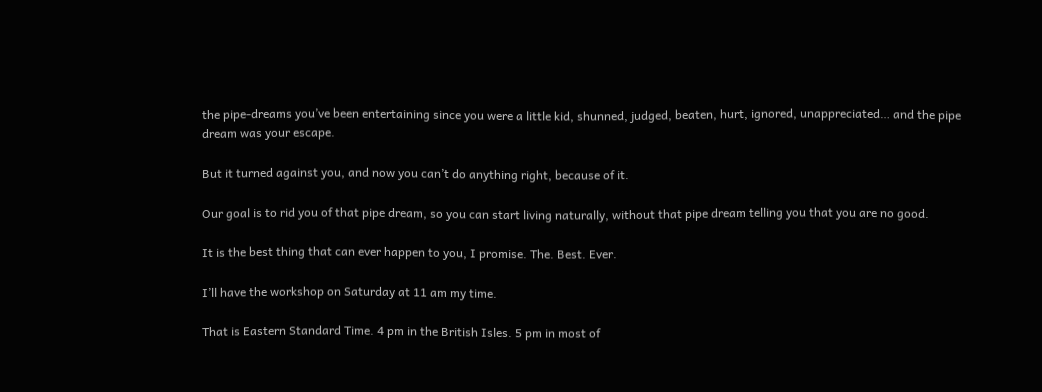the pipe-dreams you’ve been entertaining since you were a little kid, shunned, judged, beaten, hurt, ignored, unappreciated… and the pipe dream was your escape.

But it turned against you, and now you can’t do anything right, because of it.

Our goal is to rid you of that pipe dream, so you can start living naturally, without that pipe dream telling you that you are no good.

It is the best thing that can ever happen to you, I promise. The. Best. Ever.

I’ll have the workshop on Saturday at 11 am my time.

That is Eastern Standard Time. 4 pm in the British Isles. 5 pm in most of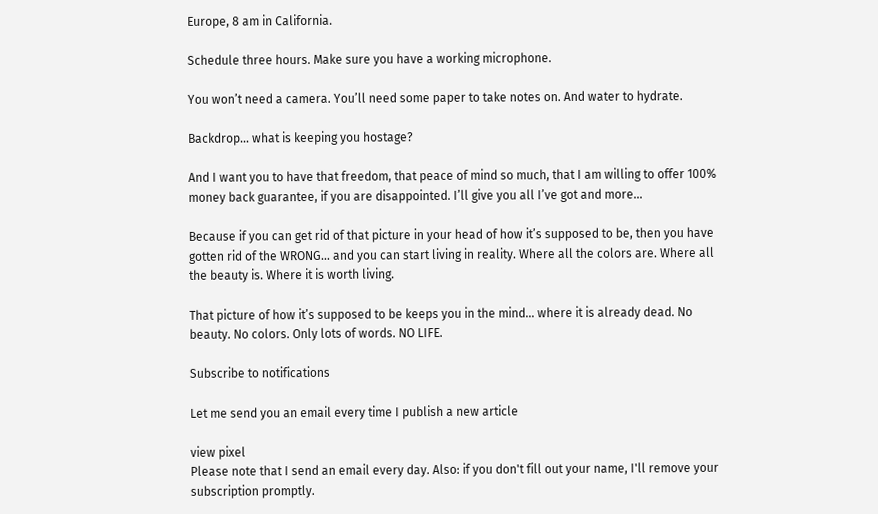Europe, 8 am in California.

Schedule three hours. Make sure you have a working microphone.

You won’t need a camera. You’ll need some paper to take notes on. And water to hydrate.

Backdrop… what is keeping you hostage?

And I want you to have that freedom, that peace of mind so much, that I am willing to offer 100% money back guarantee, if you are disappointed. I’ll give you all I’ve got and more…

Because if you can get rid of that picture in your head of how it’s supposed to be, then you have gotten rid of the WRONG… and you can start living in reality. Where all the colors are. Where all the beauty is. Where it is worth living.

That picture of how it’s supposed to be keeps you in the mind… where it is already dead. No beauty. No colors. Only lots of words. NO LIFE.

Subscribe to notifications

Let me send you an email every time I publish a new article

view pixel
Please note that I send an email every day. Also: if you don't fill out your name, I'll remove your subscription promptly.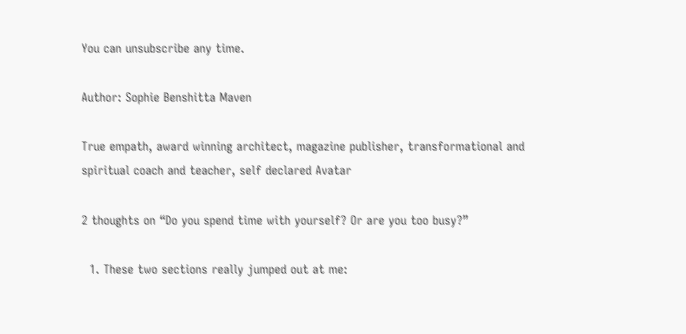You can unsubscribe any time.

Author: Sophie Benshitta Maven

True empath, award winning architect, magazine publisher, transformational and spiritual coach and teacher, self declared Avatar

2 thoughts on “Do you spend time with yourself? Or are you too busy?”

  1. These two sections really jumped out at me: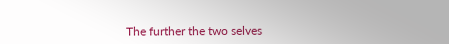The further the two selves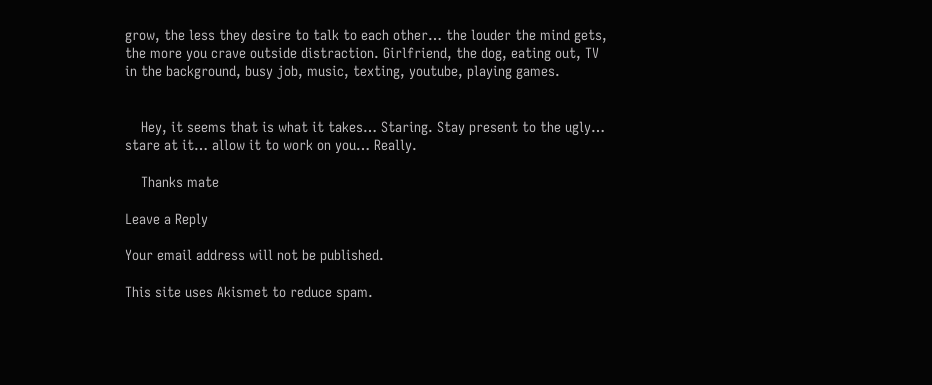grow, the less they desire to talk to each other… the louder the mind gets, the more you crave outside distraction. Girlfriend, the dog, eating out, TV in the background, busy job, music, texting, youtube, playing games.


    Hey, it seems that is what it takes… Staring. Stay present to the ugly… stare at it… allow it to work on you… Really.

    Thanks mate

Leave a Reply

Your email address will not be published.

This site uses Akismet to reduce spam.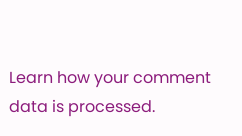Learn how your comment data is processed.